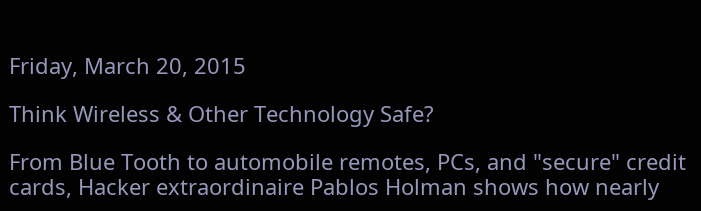Friday, March 20, 2015

Think Wireless & Other Technology Safe?

From Blue Tooth to automobile remotes, PCs, and "secure" credit cards, Hacker extraordinaire Pablos Holman shows how nearly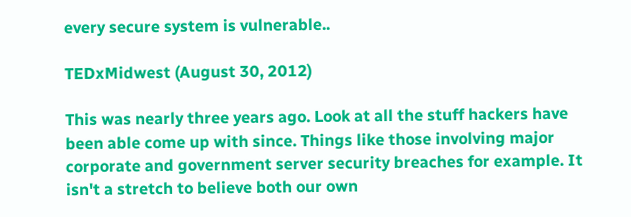every secure system is vulnerable..

TEDxMidwest (August 30, 2012)

This was nearly three years ago. Look at all the stuff hackers have been able come up with since. Things like those involving major corporate and government server security breaches for example. It isn't a stretch to believe both our own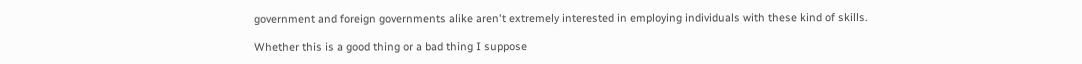government and foreign governments alike aren't extremely interested in employing individuals with these kind of skills.

Whether this is a good thing or a bad thing I suppose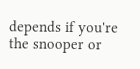depends if you're the snooper or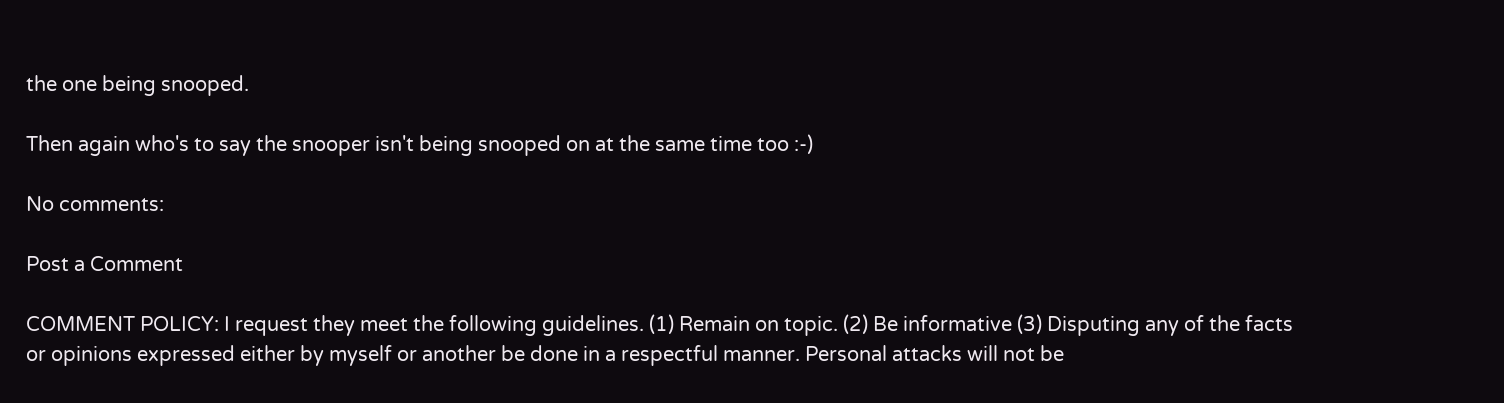the one being snooped.

Then again who's to say the snooper isn't being snooped on at the same time too :-)

No comments:

Post a Comment

COMMENT POLICY: I request they meet the following guidelines. (1) Remain on topic. (2) Be informative (3) Disputing any of the facts or opinions expressed either by myself or another be done in a respectful manner. Personal attacks will not be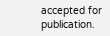accepted for publication.